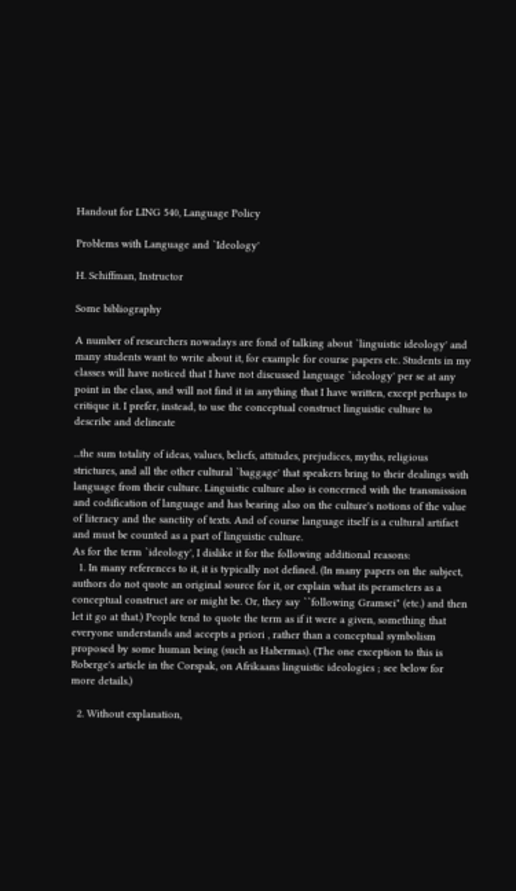Handout for LING 540, Language Policy

Problems with Language and `Ideology'

H. Schiffman, Instructor

Some bibliography

A number of researchers nowadays are fond of talking about `linguistic ideology' and many students want to write about it, for example for course papers etc. Students in my classes will have noticed that I have not discussed language `ideology' per se at any point in the class, and will not find it in anything that I have written, except perhaps to critique it. I prefer, instead, to use the conceptual construct linguistic culture to describe and delineate

...the sum totality of ideas, values, beliefs, attitudes, prejudices, myths, religious strictures, and all the other cultural `baggage' that speakers bring to their dealings with language from their culture. Linguistic culture also is concerned with the transmission and codification of language and has bearing also on the culture's notions of the value of literacy and the sanctity of texts. And of course language itself is a cultural artifact and must be counted as a part of linguistic culture.
As for the term `ideology', I dislike it for the following additional reasons:
  1. In many references to it, it is typically not defined. (In many papers on the subject, authors do not quote an original source for it, or explain what its perameters as a conceptual construct are or might be. Or, they say ``following Gramsci" (etc.) and then let it go at that.) People tend to quote the term as if it were a given, something that everyone understands and accepts a priori , rather than a conceptual symbolism proposed by some human being (such as Habermas). (The one exception to this is Roberge's article in the Corspak, on Afrikaans linguistic ideologies ; see below for more details.)

  2. Without explanation,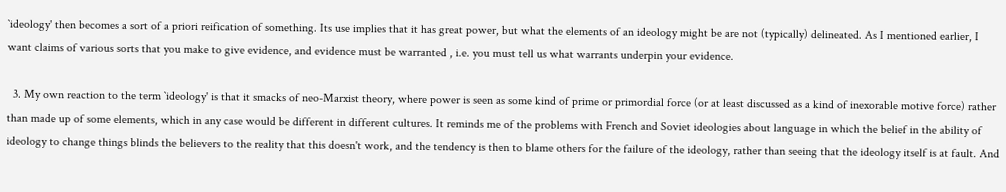`ideology' then becomes a sort of a priori reification of something. Its use implies that it has great power, but what the elements of an ideology might be are not (typically) delineated. As I mentioned earlier, I want claims of various sorts that you make to give evidence, and evidence must be warranted , i.e. you must tell us what warrants underpin your evidence.

  3. My own reaction to the term `ideology' is that it smacks of neo-Marxist theory, where power is seen as some kind of prime or primordial force (or at least discussed as a kind of inexorable motive force) rather than made up of some elements, which in any case would be different in different cultures. It reminds me of the problems with French and Soviet ideologies about language in which the belief in the ability of ideology to change things blinds the believers to the reality that this doesn't work, and the tendency is then to blame others for the failure of the ideology, rather than seeing that the ideology itself is at fault. And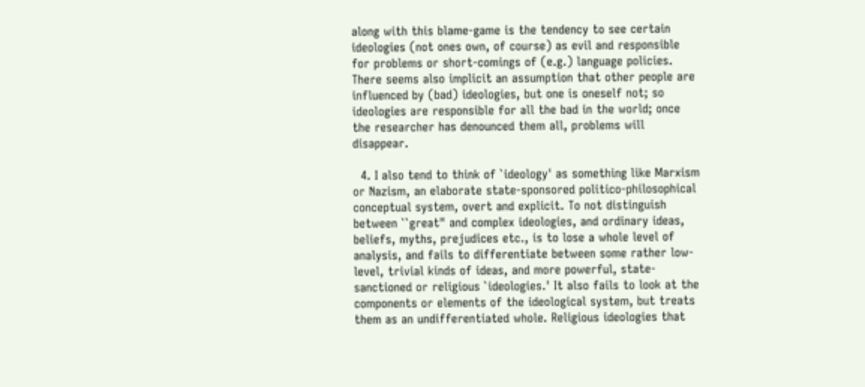along with this blame-game is the tendency to see certain ideologies (not ones own, of course) as evil and responsible for problems or short-comings of (e.g.) language policies. There seems also implicit an assumption that other people are influenced by (bad) ideologies, but one is oneself not; so ideologies are responsible for all the bad in the world; once the researcher has denounced them all, problems will disappear.

  4. I also tend to think of `ideology' as something like Marxism or Nazism, an elaborate state-sponsored politico-philosophical conceptual system, overt and explicit. To not distinguish between ``great" and complex ideologies, and ordinary ideas, beliefs, myths, prejudices etc., is to lose a whole level of analysis, and fails to differentiate between some rather low-level, trivial kinds of ideas, and more powerful, state-sanctioned or religious `ideologies.' It also fails to look at the components or elements of the ideological system, but treats them as an undifferentiated whole. Religious ideologies that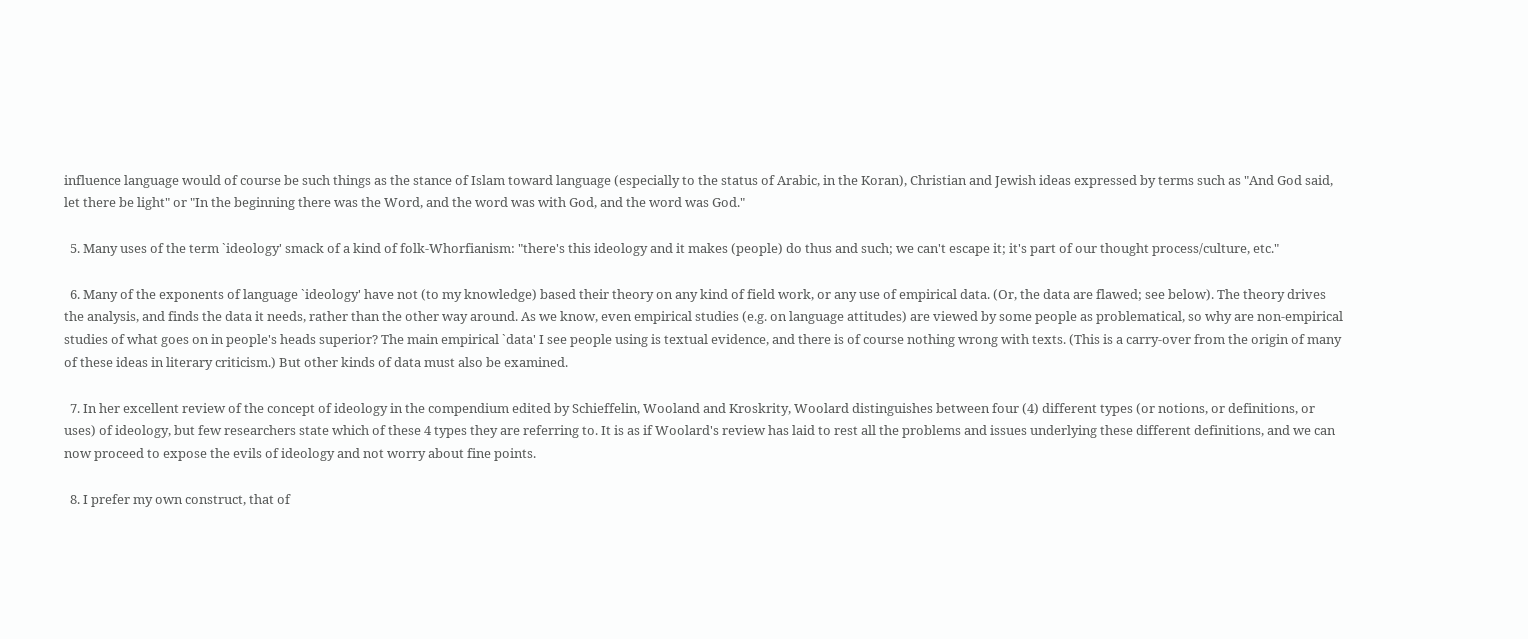influence language would of course be such things as the stance of Islam toward language (especially to the status of Arabic, in the Koran), Christian and Jewish ideas expressed by terms such as "And God said, let there be light" or "In the beginning there was the Word, and the word was with God, and the word was God."

  5. Many uses of the term `ideology' smack of a kind of folk-Whorfianism: "there's this ideology and it makes (people) do thus and such; we can't escape it; it's part of our thought process/culture, etc."

  6. Many of the exponents of language `ideology' have not (to my knowledge) based their theory on any kind of field work, or any use of empirical data. (Or, the data are flawed; see below). The theory drives the analysis, and finds the data it needs, rather than the other way around. As we know, even empirical studies (e.g. on language attitudes) are viewed by some people as problematical, so why are non-empirical studies of what goes on in people's heads superior? The main empirical `data' I see people using is textual evidence, and there is of course nothing wrong with texts. (This is a carry-over from the origin of many of these ideas in literary criticism.) But other kinds of data must also be examined.

  7. In her excellent review of the concept of ideology in the compendium edited by Schieffelin, Wooland and Kroskrity, Woolard distinguishes between four (4) different types (or notions, or definitions, or uses) of ideology, but few researchers state which of these 4 types they are referring to. It is as if Woolard's review has laid to rest all the problems and issues underlying these different definitions, and we can now proceed to expose the evils of ideology and not worry about fine points.

  8. I prefer my own construct, that of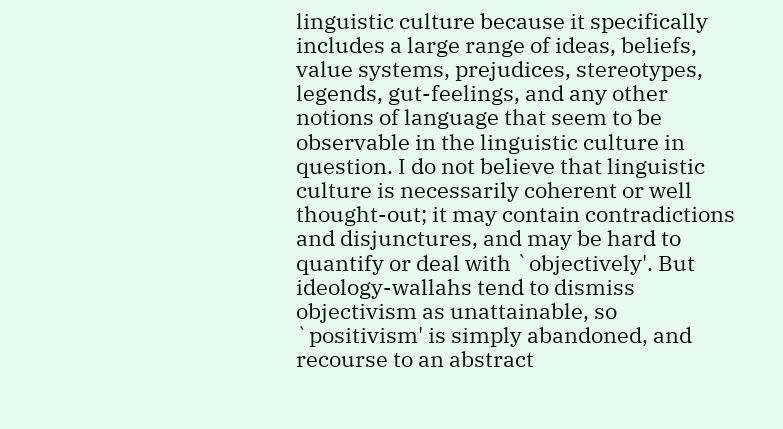linguistic culture because it specifically includes a large range of ideas, beliefs, value systems, prejudices, stereotypes, legends, gut-feelings, and any other notions of language that seem to be observable in the linguistic culture in question. I do not believe that linguistic culture is necessarily coherent or well thought-out; it may contain contradictions and disjunctures, and may be hard to quantify or deal with `objectively'. But ideology-wallahs tend to dismiss objectivism as unattainable, so `positivism' is simply abandoned, and recourse to an abstract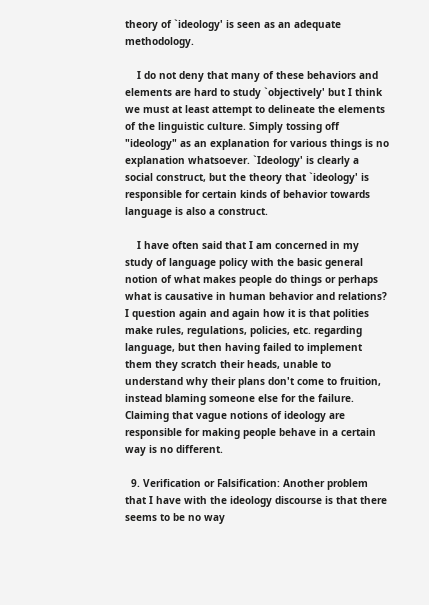theory of `ideology' is seen as an adequate methodology.

    I do not deny that many of these behaviors and elements are hard to study `objectively' but I think we must at least attempt to delineate the elements of the linguistic culture. Simply tossing off "ideology" as an explanation for various things is no explanation whatsoever. `Ideology' is clearly a social construct, but the theory that `ideology' is responsible for certain kinds of behavior towards language is also a construct.

    I have often said that I am concerned in my study of language policy with the basic general notion of what makes people do things or perhaps what is causative in human behavior and relations? I question again and again how it is that polities make rules, regulations, policies, etc. regarding language, but then having failed to implement them they scratch their heads, unable to understand why their plans don't come to fruition, instead blaming someone else for the failure. Claiming that vague notions of ideology are responsible for making people behave in a certain way is no different.

  9. Verification or Falsification: Another problem that I have with the ideology discourse is that there seems to be no way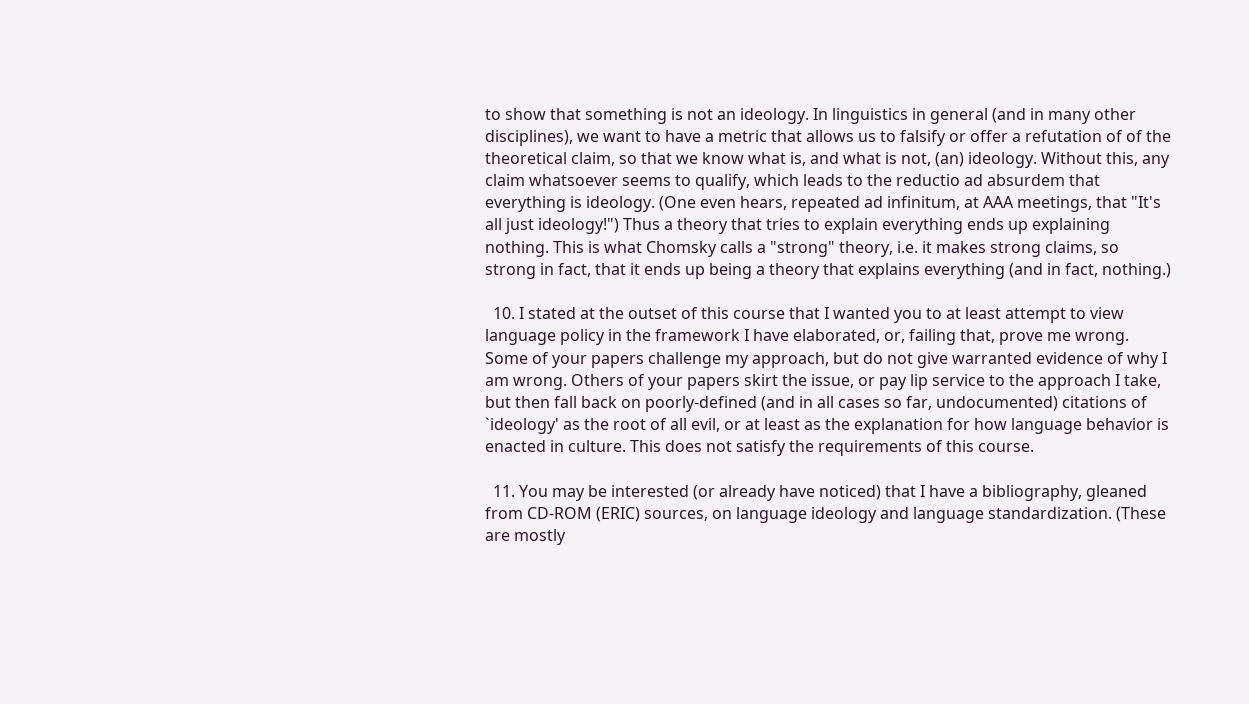to show that something is not an ideology. In linguistics in general (and in many other disciplines), we want to have a metric that allows us to falsify or offer a refutation of of the theoretical claim, so that we know what is, and what is not, (an) ideology. Without this, any claim whatsoever seems to qualify, which leads to the reductio ad absurdem that everything is ideology. (One even hears, repeated ad infinitum, at AAA meetings, that "It's all just ideology!") Thus a theory that tries to explain everything ends up explaining nothing. This is what Chomsky calls a "strong" theory, i.e. it makes strong claims, so strong in fact, that it ends up being a theory that explains everything (and in fact, nothing.)

  10. I stated at the outset of this course that I wanted you to at least attempt to view language policy in the framework I have elaborated, or, failing that, prove me wrong. Some of your papers challenge my approach, but do not give warranted evidence of why I am wrong. Others of your papers skirt the issue, or pay lip service to the approach I take, but then fall back on poorly-defined (and in all cases so far, undocumented) citations of `ideology' as the root of all evil, or at least as the explanation for how language behavior is enacted in culture. This does not satisfy the requirements of this course.

  11. You may be interested (or already have noticed) that I have a bibliography, gleaned from CD-ROM (ERIC) sources, on language ideology and language standardization. (These are mostly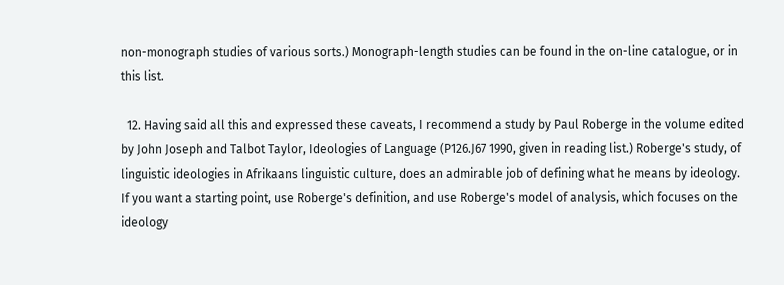non-monograph studies of various sorts.) Monograph-length studies can be found in the on-line catalogue, or in this list.

  12. Having said all this and expressed these caveats, I recommend a study by Paul Roberge in the volume edited by John Joseph and Talbot Taylor, Ideologies of Language (P126.J67 1990, given in reading list.) Roberge's study, of linguistic ideologies in Afrikaans linguistic culture, does an admirable job of defining what he means by ideology. If you want a starting point, use Roberge's definition, and use Roberge's model of analysis, which focuses on the ideology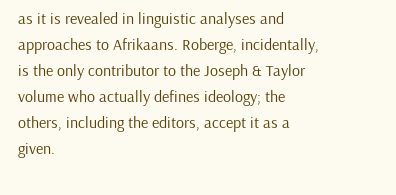as it is revealed in linguistic analyses and approaches to Afrikaans. Roberge, incidentally, is the only contributor to the Joseph & Taylor volume who actually defines ideology; the others, including the editors, accept it as a given.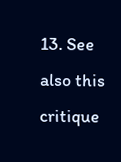13. See also this critique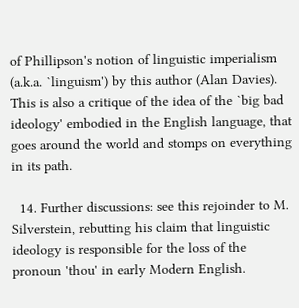of Phillipson's notion of linguistic imperialism (a.k.a. `linguism') by this author (Alan Davies). This is also a critique of the idea of the `big bad ideology' embodied in the English language, that goes around the world and stomps on everything in its path.

  14. Further discussions: see this rejoinder to M. Silverstein, rebutting his claim that linguistic ideology is responsible for the loss of the pronoun 'thou' in early Modern English.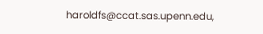haroldfs@ccat.sas.upenn.edu,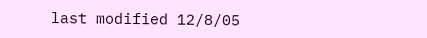last modified 12/8/05